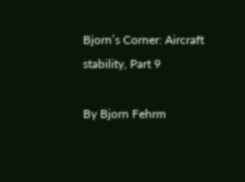Bjorn’s Corner: Aircraft stability, Part 9

By Bjorn Fehrm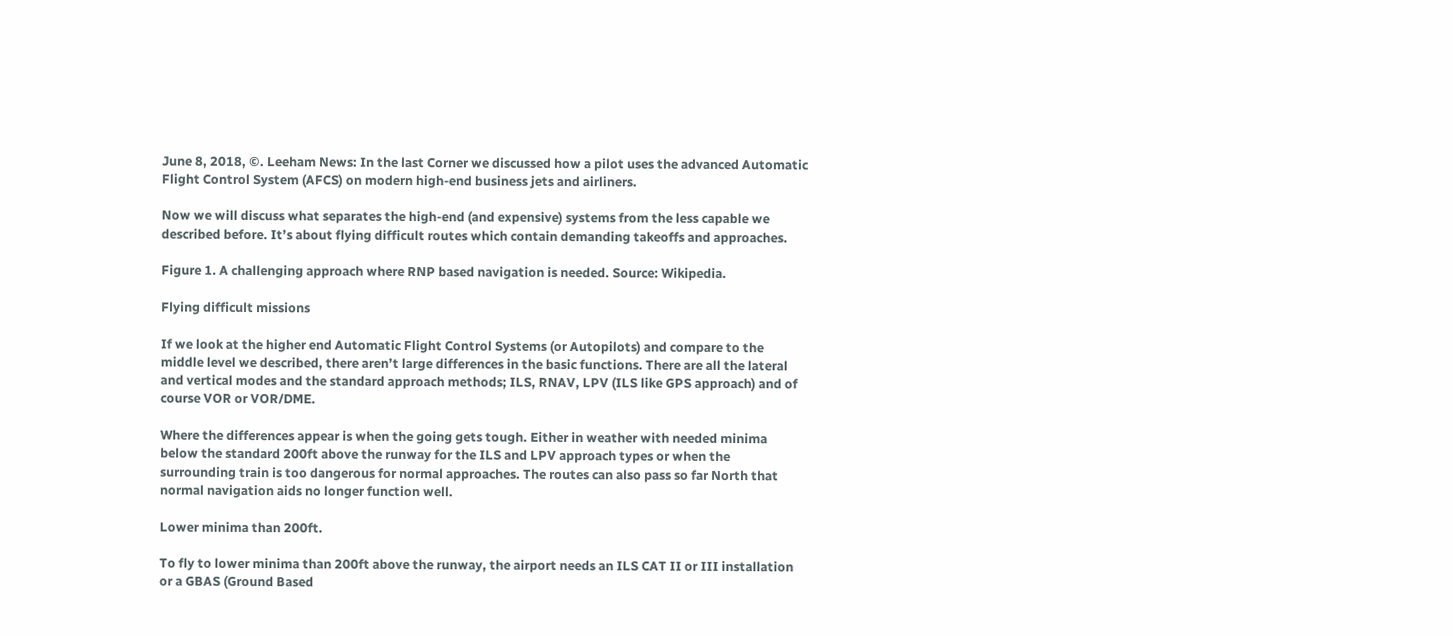June 8, 2018, ©. Leeham News: In the last Corner we discussed how a pilot uses the advanced Automatic Flight Control System (AFCS) on modern high-end business jets and airliners.

Now we will discuss what separates the high-end (and expensive) systems from the less capable we described before. It’s about flying difficult routes which contain demanding takeoffs and approaches.

Figure 1. A challenging approach where RNP based navigation is needed. Source: Wikipedia.

Flying difficult missions

If we look at the higher end Automatic Flight Control Systems (or Autopilots) and compare to the middle level we described, there aren’t large differences in the basic functions. There are all the lateral and vertical modes and the standard approach methods; ILS, RNAV, LPV (ILS like GPS approach) and of course VOR or VOR/DME.

Where the differences appear is when the going gets tough. Either in weather with needed minima below the standard 200ft above the runway for the ILS and LPV approach types or when the surrounding train is too dangerous for normal approaches. The routes can also pass so far North that normal navigation aids no longer function well.

Lower minima than 200ft.

To fly to lower minima than 200ft above the runway, the airport needs an ILS CAT II or III installation or a GBAS (Ground Based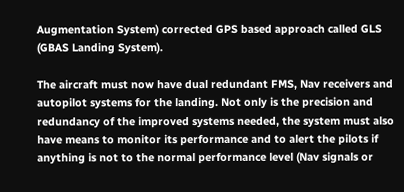Augmentation System) corrected GPS based approach called GLS (GBAS Landing System).

The aircraft must now have dual redundant FMS, Nav receivers and autopilot systems for the landing. Not only is the precision and redundancy of the improved systems needed, the system must also have means to monitor its performance and to alert the pilots if anything is not to the normal performance level (Nav signals or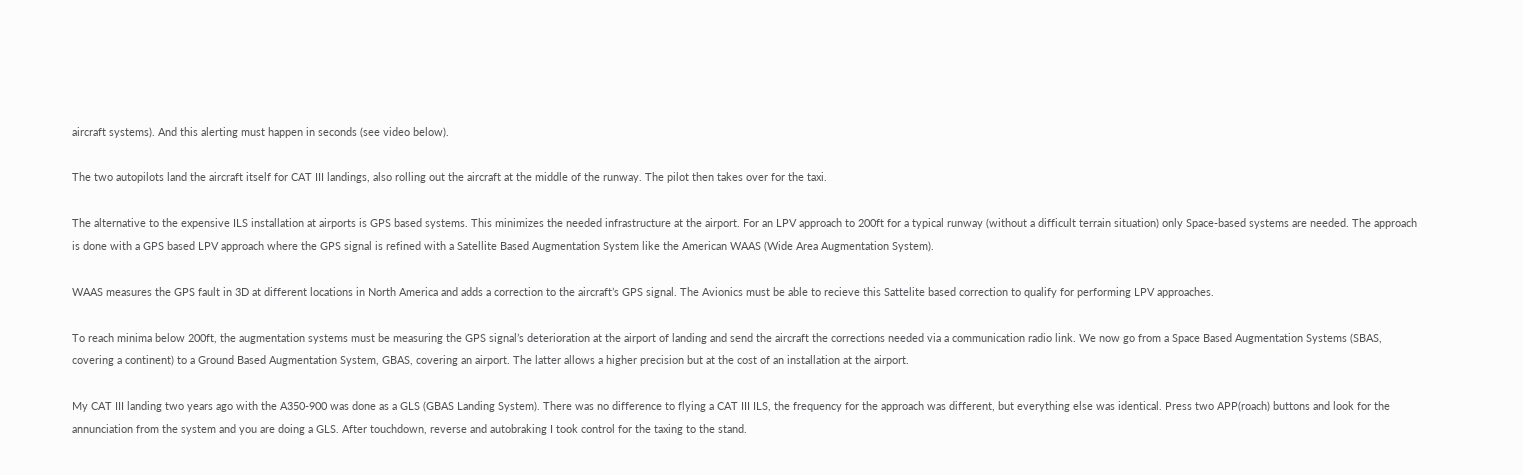aircraft systems). And this alerting must happen in seconds (see video below).

The two autopilots land the aircraft itself for CAT III landings, also rolling out the aircraft at the middle of the runway. The pilot then takes over for the taxi.

The alternative to the expensive ILS installation at airports is GPS based systems. This minimizes the needed infrastructure at the airport. For an LPV approach to 200ft for a typical runway (without a difficult terrain situation) only Space-based systems are needed. The approach is done with a GPS based LPV approach where the GPS signal is refined with a Satellite Based Augmentation System like the American WAAS (Wide Area Augmentation System).

WAAS measures the GPS fault in 3D at different locations in North America and adds a correction to the aircraft’s GPS signal. The Avionics must be able to recieve this Sattelite based correction to qualify for performing LPV approaches.

To reach minima below 200ft, the augmentation systems must be measuring the GPS signal’s deterioration at the airport of landing and send the aircraft the corrections needed via a communication radio link. We now go from a Space Based Augmentation Systems (SBAS, covering a continent) to a Ground Based Augmentation System, GBAS, covering an airport. The latter allows a higher precision but at the cost of an installation at the airport.

My CAT III landing two years ago with the A350-900 was done as a GLS (GBAS Landing System). There was no difference to flying a CAT III ILS, the frequency for the approach was different, but everything else was identical. Press two APP(roach) buttons and look for the annunciation from the system and you are doing a GLS. After touchdown, reverse and autobraking I took control for the taxing to the stand.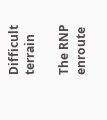Difficult terrain

The RNP enroute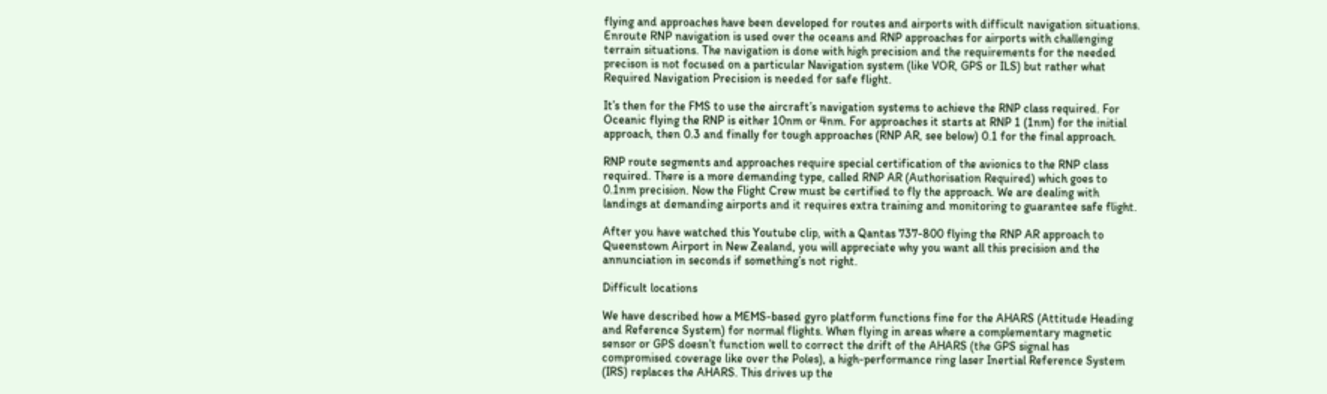flying and approaches have been developed for routes and airports with difficult navigation situations. Enroute RNP navigation is used over the oceans and RNP approaches for airports with challenging terrain situations. The navigation is done with high precision and the requirements for the needed precison is not focused on a particular Navigation system (like VOR, GPS or ILS) but rather what Required Navigation Precision is needed for safe flight.

It’s then for the FMS to use the aircraft’s navigation systems to achieve the RNP class required. For Oceanic flying the RNP is either 10nm or 4nm. For approaches it starts at RNP 1 (1nm) for the initial approach, then 0.3 and finally for tough approaches (RNP AR, see below) 0.1 for the final approach.

RNP route segments and approaches require special certification of the avionics to the RNP class required. There is a more demanding type, called RNP AR (Authorisation Required) which goes to 0.1nm precision. Now the Flight Crew must be certified to fly the approach. We are dealing with landings at demanding airports and it requires extra training and monitoring to guarantee safe flight.

After you have watched this Youtube clip, with a Qantas 737-800 flying the RNP AR approach to Queenstown Airport in New Zealand, you will appreciate why you want all this precision and the annunciation in seconds if something’s not right.

Difficult locations

We have described how a MEMS-based gyro platform functions fine for the AHARS (Attitude Heading and Reference System) for normal flights. When flying in areas where a complementary magnetic sensor or GPS doesn’t function well to correct the drift of the AHARS (the GPS signal has compromised coverage like over the Poles), a high-performance ring laser Inertial Reference System (IRS) replaces the AHARS. This drives up the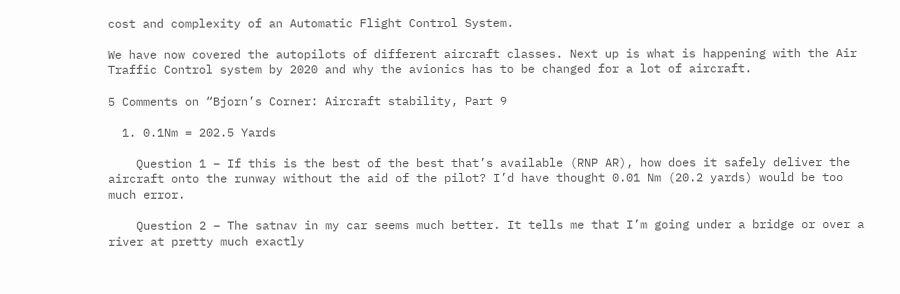cost and complexity of an Automatic Flight Control System.

We have now covered the autopilots of different aircraft classes. Next up is what is happening with the Air Traffic Control system by 2020 and why the avionics has to be changed for a lot of aircraft.

5 Comments on “Bjorn’s Corner: Aircraft stability, Part 9

  1. 0.1Nm = 202.5 Yards

    Question 1 – If this is the best of the best that’s available (RNP AR), how does it safely deliver the aircraft onto the runway without the aid of the pilot? I’d have thought 0.01 Nm (20.2 yards) would be too much error.

    Question 2 – The satnav in my car seems much better. It tells me that I’m going under a bridge or over a river at pretty much exactly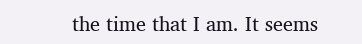the time that I am. It seems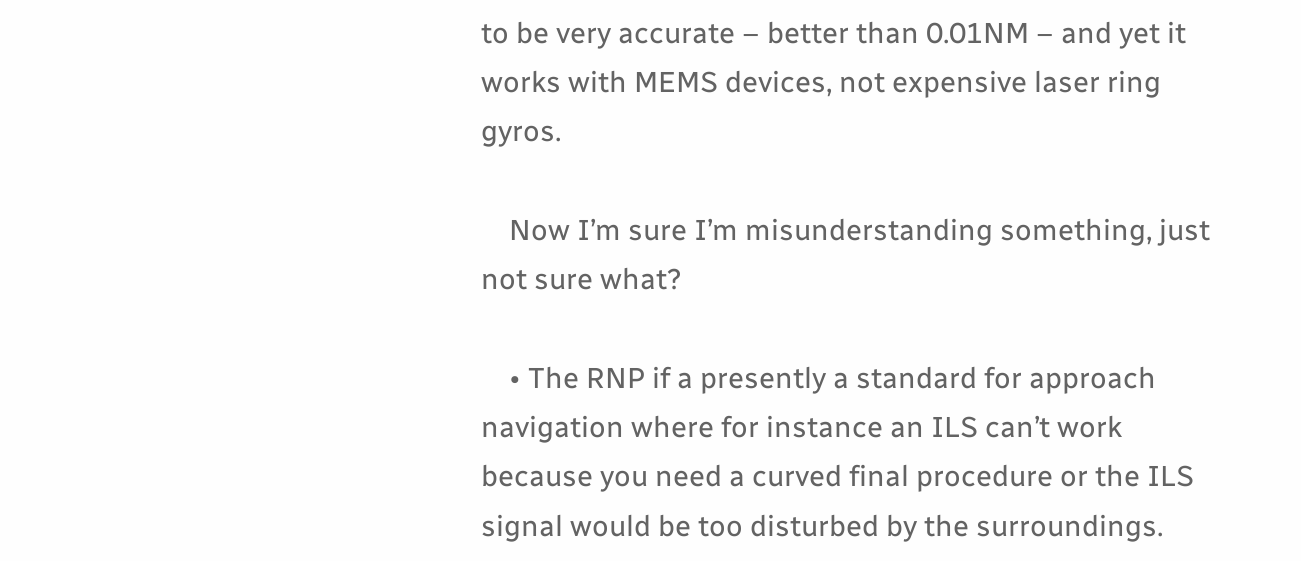to be very accurate – better than 0.01NM – and yet it works with MEMS devices, not expensive laser ring gyros.

    Now I’m sure I’m misunderstanding something, just not sure what?

    • The RNP if a presently a standard for approach navigation where for instance an ILS can’t work because you need a curved final procedure or the ILS signal would be too disturbed by the surroundings.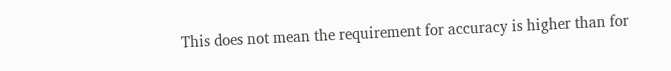This does not mean the requirement for accuracy is higher than for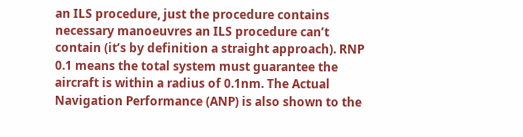an ILS procedure, just the procedure contains necessary manoeuvres an ILS procedure can’t contain (it’s by definition a straight approach). RNP 0.1 means the total system must guarantee the aircraft is within a radius of 0.1nm. The Actual Navigation Performance (ANP) is also shown to the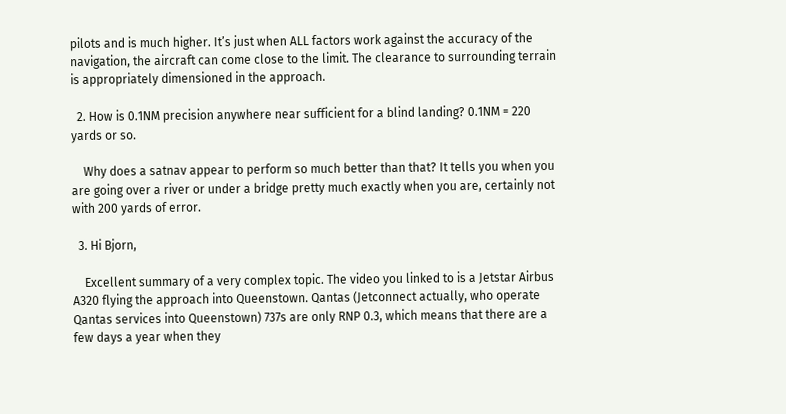pilots and is much higher. It’s just when ALL factors work against the accuracy of the navigation, the aircraft can come close to the limit. The clearance to surrounding terrain is appropriately dimensioned in the approach.

  2. How is 0.1NM precision anywhere near sufficient for a blind landing? 0.1NM = 220 yards or so.

    Why does a satnav appear to perform so much better than that? It tells you when you are going over a river or under a bridge pretty much exactly when you are, certainly not with 200 yards of error.

  3. Hi Bjorn,

    Excellent summary of a very complex topic. The video you linked to is a Jetstar Airbus A320 flying the approach into Queenstown. Qantas (Jetconnect actually, who operate Qantas services into Queenstown) 737s are only RNP 0.3, which means that there are a few days a year when they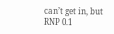can’t get in, but RNP 0.1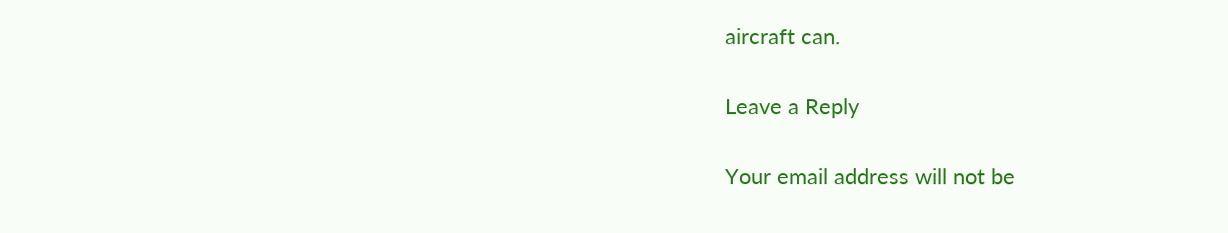aircraft can.

Leave a Reply

Your email address will not be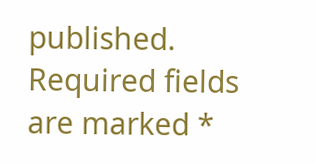published. Required fields are marked *